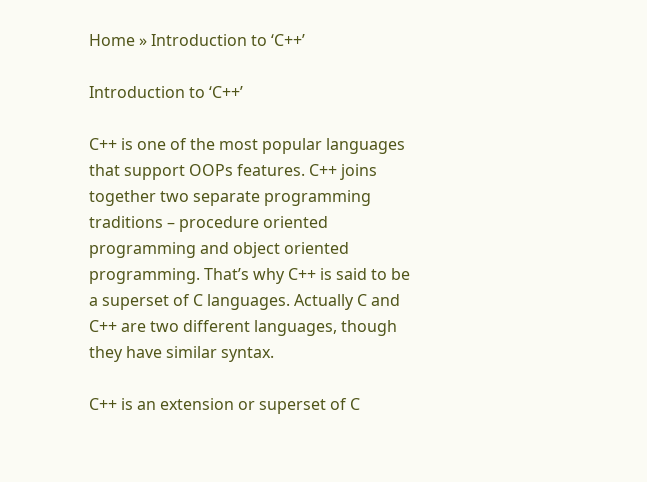Home » Introduction to ‘C++’

Introduction to ‘C++’

C++ is one of the most popular languages that support OOPs features. C++ joins together two separate programming traditions – procedure oriented programming and object oriented programming. That’s why C++ is said to be a superset of C languages. Actually C and C++ are two different languages, though they have similar syntax.

C++ is an extension or superset of C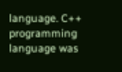language. C++ programming language was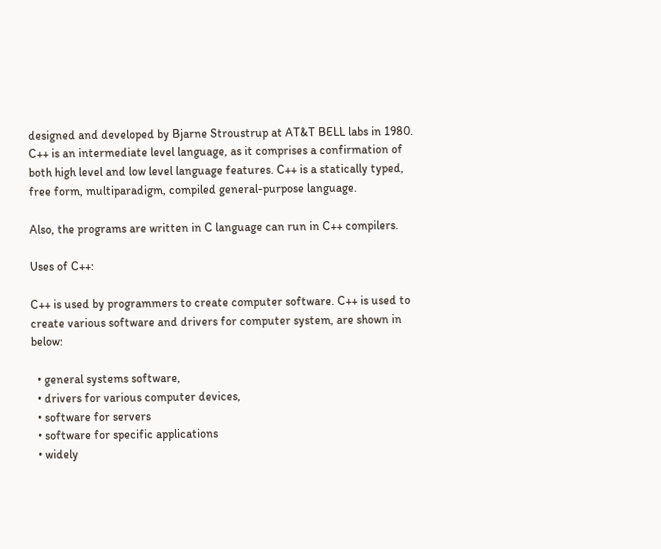designed and developed by Bjarne Stroustrup at AT&T BELL labs in 1980. C++ is an intermediate level language, as it comprises a confirmation of both high level and low level language features. C++ is a statically typed, free form, multiparadigm, compiled general-purpose language.

Also, the programs are written in C language can run in C++ compilers.

Uses of C++:

C++ is used by programmers to create computer software. C++ is used to create various software and drivers for computer system, are shown in below:

  • general systems software,
  • drivers for various computer devices,
  • software for servers
  • software for specific applications
  • widely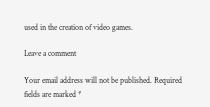used in the creation of video games.

Leave a comment

Your email address will not be published. Required fields are marked *